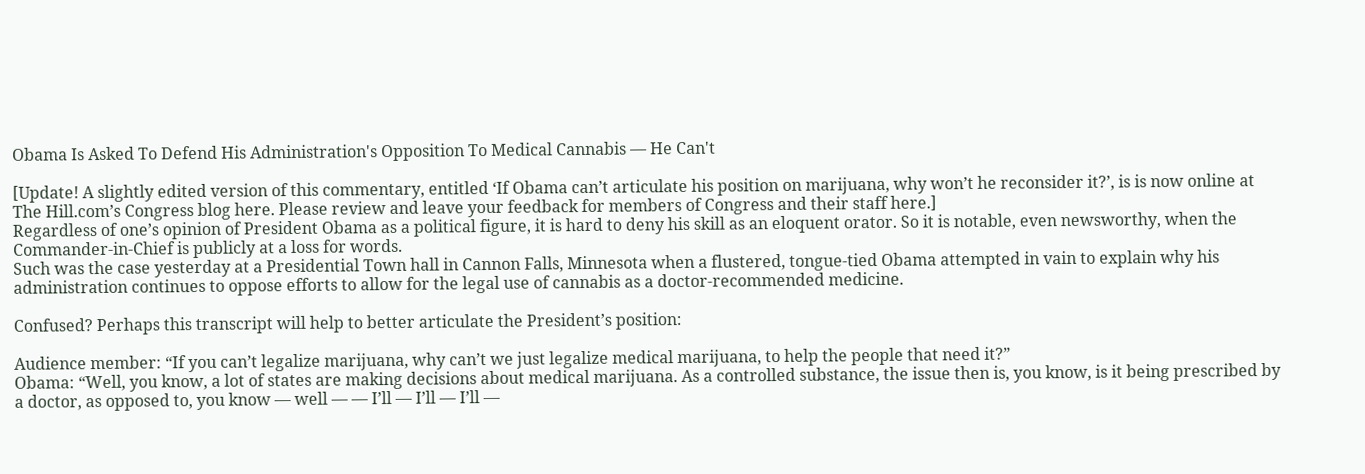Obama Is Asked To Defend His Administration's Opposition To Medical Cannabis — He Can't

[Update! A slightly edited version of this commentary, entitled ‘If Obama can’t articulate his position on marijuana, why won’t he reconsider it?’, is is now online at The Hill.com’s Congress blog here. Please review and leave your feedback for members of Congress and their staff here.]
Regardless of one’s opinion of President Obama as a political figure, it is hard to deny his skill as an eloquent orator. So it is notable, even newsworthy, when the Commander-in-Chief is publicly at a loss for words.
Such was the case yesterday at a Presidential Town hall in Cannon Falls, Minnesota when a flustered, tongue-tied Obama attempted in vain to explain why his administration continues to oppose efforts to allow for the legal use of cannabis as a doctor-recommended medicine.

Confused? Perhaps this transcript will help to better articulate the President’s position:

Audience member: “If you can’t legalize marijuana, why can’t we just legalize medical marijuana, to help the people that need it?”
Obama: “Well, you know, a lot of states are making decisions about medical marijuana. As a controlled substance, the issue then is, you know, is it being prescribed by a doctor, as opposed to, you know — well — — I’ll — I’ll — I’ll —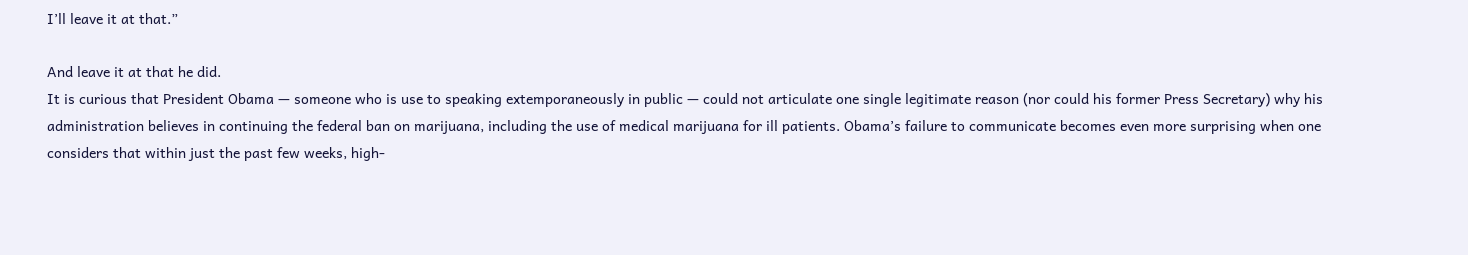I’ll leave it at that.”

And leave it at that he did.
It is curious that President Obama — someone who is use to speaking extemporaneously in public — could not articulate one single legitimate reason (nor could his former Press Secretary) why his administration believes in continuing the federal ban on marijuana, including the use of medical marijuana for ill patients. Obama’s failure to communicate becomes even more surprising when one considers that within just the past few weeks, high-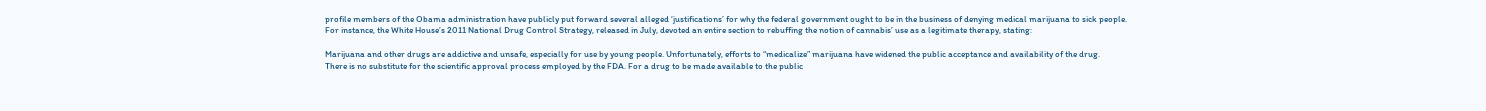profile members of the Obama administration have publicly put forward several alleged ‘justifications’ for why the federal government ought to be in the business of denying medical marijuana to sick people.
For instance, the White House’s 2011 National Drug Control Strategy, released in July, devoted an entire section to rebuffing the notion of cannabis’ use as a legitimate therapy, stating:

Marijuana and other drugs are addictive and unsafe, especially for use by young people. Unfortunately, efforts to “medicalize” marijuana have widened the public acceptance and availability of the drug.
There is no substitute for the scientific approval process employed by the FDA. For a drug to be made available to the public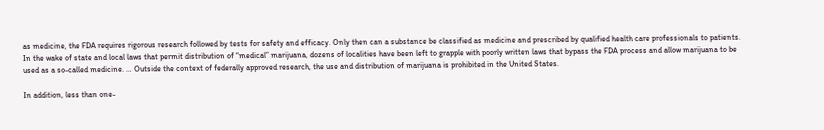as medicine, the FDA requires rigorous research followed by tests for safety and efficacy. Only then can a substance be classified as medicine and prescribed by qualified health care professionals to patients.
In the wake of state and local laws that permit distribution of “medical” marijuana, dozens of localities have been left to grapple with poorly written laws that bypass the FDA process and allow marijuana to be used as a so-called medicine. … Outside the context of federally approved research, the use and distribution of marijuana is prohibited in the United States.

In addition, less than one-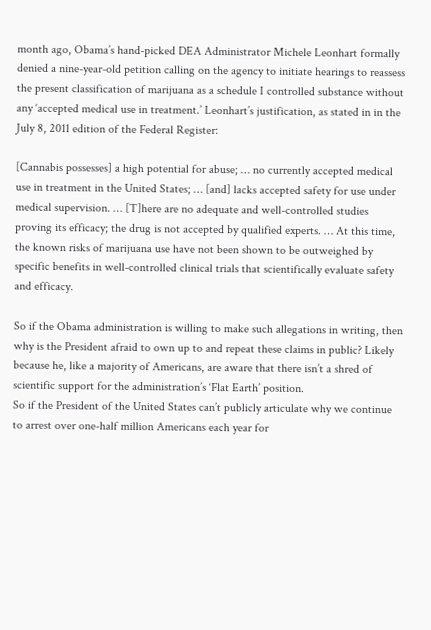month ago, Obama’s hand-picked DEA Administrator Michele Leonhart formally denied a nine-year-old petition calling on the agency to initiate hearings to reassess the present classification of marijuana as a schedule I controlled substance without any ‘accepted medical use in treatment.’ Leonhart’s justification, as stated in in the July 8, 2011 edition of the Federal Register:

[Cannabis possesses] a high potential for abuse; … no currently accepted medical use in treatment in the United States; … [and] lacks accepted safety for use under medical supervision. … [T]here are no adequate and well-controlled studies proving its efficacy; the drug is not accepted by qualified experts. … At this time, the known risks of marijuana use have not been shown to be outweighed by specific benefits in well-controlled clinical trials that scientifically evaluate safety and efficacy.

So if the Obama administration is willing to make such allegations in writing, then why is the President afraid to own up to and repeat these claims in public? Likely because he, like a majority of Americans, are aware that there isn’t a shred of scientific support for the administration’s ‘Flat Earth’ position.
So if the President of the United States can’t publicly articulate why we continue to arrest over one-half million Americans each year for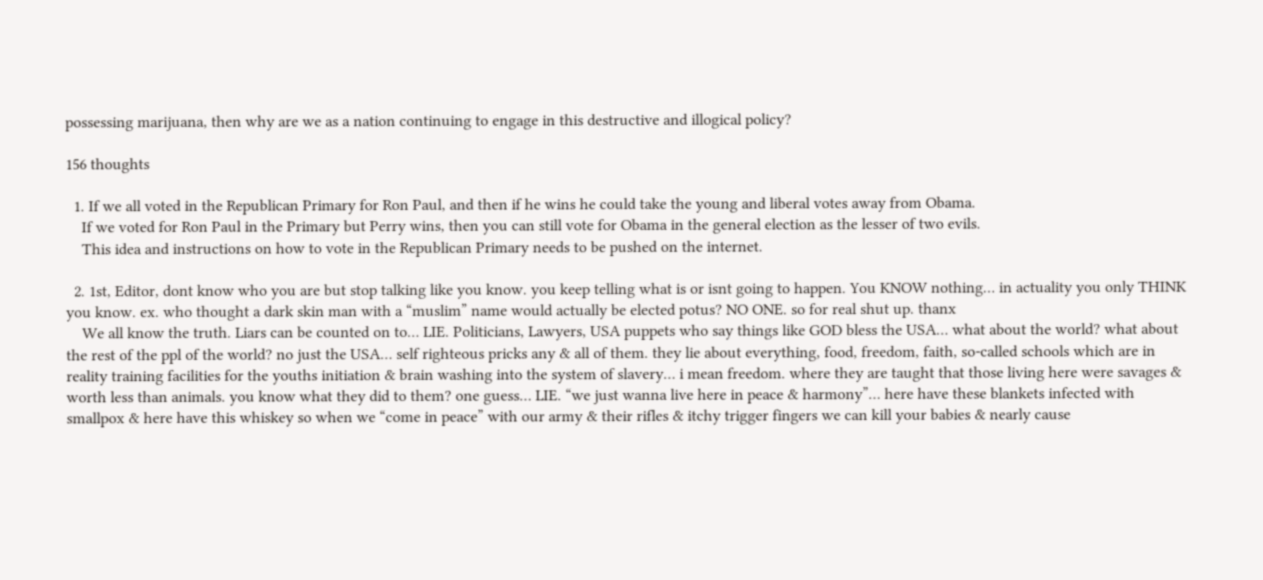possessing marijuana, then why are we as a nation continuing to engage in this destructive and illogical policy?

156 thoughts

  1. If we all voted in the Republican Primary for Ron Paul, and then if he wins he could take the young and liberal votes away from Obama.
    If we voted for Ron Paul in the Primary but Perry wins, then you can still vote for Obama in the general election as the lesser of two evils.
    This idea and instructions on how to vote in the Republican Primary needs to be pushed on the internet.

  2. 1st, Editor, dont know who you are but stop talking like you know. you keep telling what is or isnt going to happen. You KNOW nothing… in actuality you only THINK you know. ex. who thought a dark skin man with a “muslim” name would actually be elected potus? NO ONE. so for real shut up. thanx
    We all know the truth. Liars can be counted on to… LIE. Politicians, Lawyers, USA puppets who say things like GOD bless the USA… what about the world? what about the rest of the ppl of the world? no just the USA… self righteous pricks any & all of them. they lie about everything, food, freedom, faith, so-called schools which are in reality training facilities for the youths initiation & brain washing into the system of slavery… i mean freedom. where they are taught that those living here were savages & worth less than animals. you know what they did to them? one guess… LIE. “we just wanna live here in peace & harmony”… here have these blankets infected with smallpox & here have this whiskey so when we “come in peace” with our army & their rifles & itchy trigger fingers we can kill your babies & nearly cause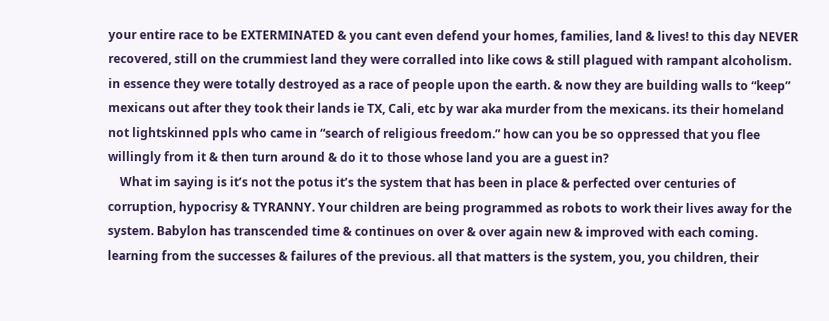your entire race to be EXTERMINATED & you cant even defend your homes, families, land & lives! to this day NEVER recovered, still on the crummiest land they were corralled into like cows & still plagued with rampant alcoholism. in essence they were totally destroyed as a race of people upon the earth. & now they are building walls to “keep” mexicans out after they took their lands ie TX, Cali, etc by war aka murder from the mexicans. its their homeland not lightskinned ppls who came in “search of religious freedom.” how can you be so oppressed that you flee willingly from it & then turn around & do it to those whose land you are a guest in?
    What im saying is it’s not the potus it’s the system that has been in place & perfected over centuries of corruption, hypocrisy & TYRANNY. Your children are being programmed as robots to work their lives away for the system. Babylon has transcended time & continues on over & over again new & improved with each coming. learning from the successes & failures of the previous. all that matters is the system, you, you children, their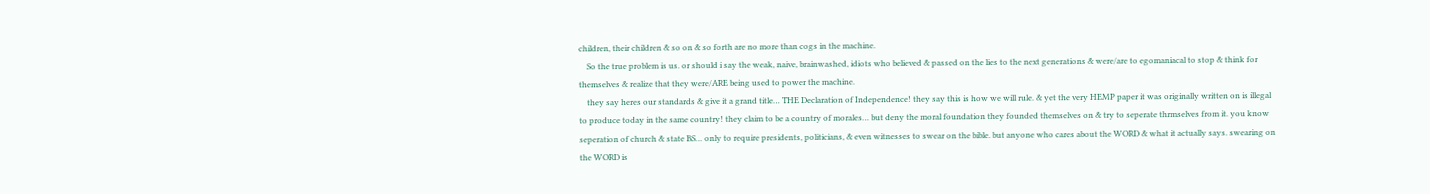children, their children & so on & so forth are no more than cogs in the machine.
    So the true problem is us. or should i say the weak, naive, brainwashed, idiots who believed & passed on the lies to the next generations & were/are to egomaniacal to stop & think for themselves & realize that they were/ARE being used to power the machine.
    they say heres our standards & give it a grand title… THE Declaration of Independence! they say this is how we will rule. & yet the very HEMP paper it was originally written on is illegal to produce today in the same country! they claim to be a country of morales… but deny the moral foundation they founded themselves on & try to seperate thrmselves from it. you know seperation of church & state BS… only to require presidents, politicians, & even witnesses to swear on the bible. but anyone who cares about the WORD & what it actually says. swearing on the WORD is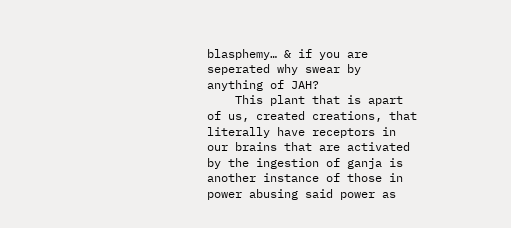blasphemy… & if you are seperated why swear by anything of JAH?
    This plant that is apart of us, created creations, that literally have receptors in our brains that are activated by the ingestion of ganja is another instance of those in power abusing said power as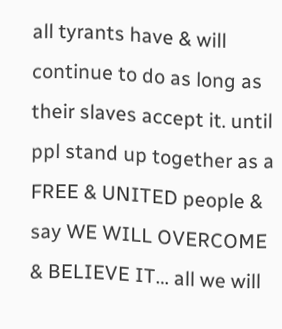all tyrants have & will continue to do as long as their slaves accept it. until ppl stand up together as a FREE & UNITED people & say WE WILL OVERCOME & BELIEVE IT… all we will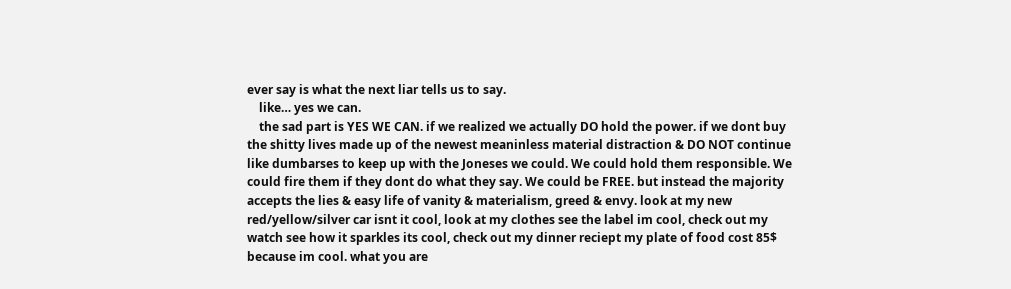ever say is what the next liar tells us to say.
    like… yes we can.
    the sad part is YES WE CAN. if we realized we actually DO hold the power. if we dont buy the shitty lives made up of the newest meaninless material distraction & DO NOT continue like dumbarses to keep up with the Joneses we could. We could hold them responsible. We could fire them if they dont do what they say. We could be FREE. but instead the majority accepts the lies & easy life of vanity & materialism, greed & envy. look at my new red/yellow/silver car isnt it cool, look at my clothes see the label im cool, check out my watch see how it sparkles its cool, check out my dinner reciept my plate of food cost 85$ because im cool. what you are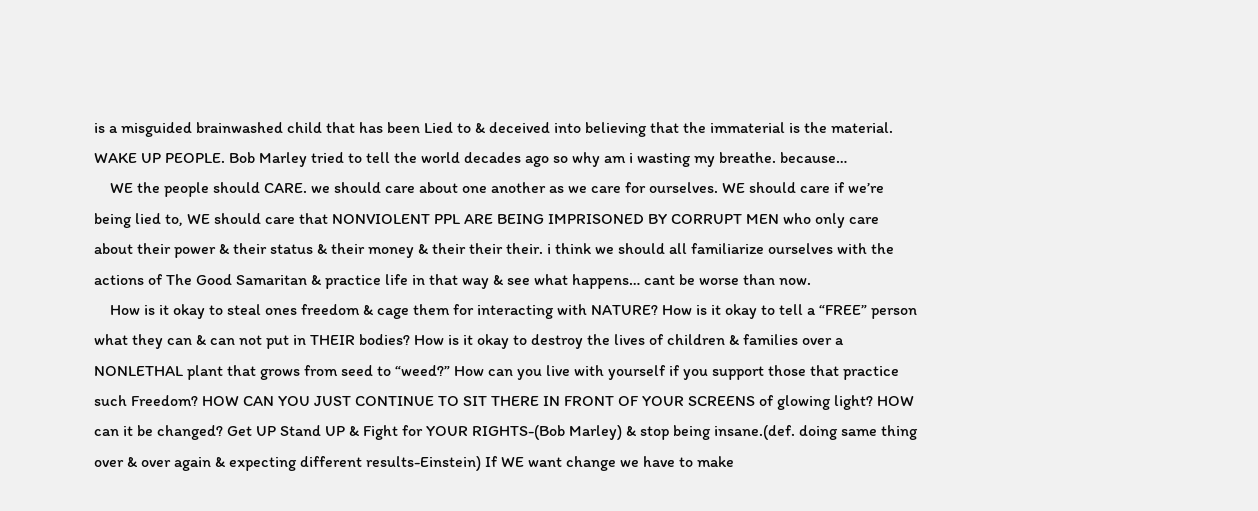is a misguided brainwashed child that has been Lied to & deceived into believing that the immaterial is the material. WAKE UP PEOPLE. Bob Marley tried to tell the world decades ago so why am i wasting my breathe. because…
    WE the people should CARE. we should care about one another as we care for ourselves. WE should care if we’re being lied to, WE should care that NONVIOLENT PPL ARE BEING IMPRISONED BY CORRUPT MEN who only care about their power & their status & their money & their their their. i think we should all familiarize ourselves with the actions of The Good Samaritan & practice life in that way & see what happens… cant be worse than now.
    How is it okay to steal ones freedom & cage them for interacting with NATURE? How is it okay to tell a “FREE” person what they can & can not put in THEIR bodies? How is it okay to destroy the lives of children & families over a NONLETHAL plant that grows from seed to “weed?” How can you live with yourself if you support those that practice such Freedom? HOW CAN YOU JUST CONTINUE TO SIT THERE IN FRONT OF YOUR SCREENS of glowing light? HOW can it be changed? Get UP Stand UP & Fight for YOUR RIGHTS-(Bob Marley) & stop being insane.(def. doing same thing over & over again & expecting different results-Einstein) If WE want change we have to make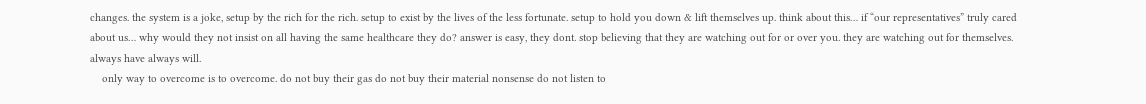changes. the system is a joke, setup by the rich for the rich. setup to exist by the lives of the less fortunate. setup to hold you down & lift themselves up. think about this… if “our representatives” truly cared about us… why would they not insist on all having the same healthcare they do? answer is easy, they dont. stop believing that they are watching out for or over you. they are watching out for themselves. always have always will.
    only way to overcome is to overcome. do not buy their gas do not buy their material nonsense do not listen to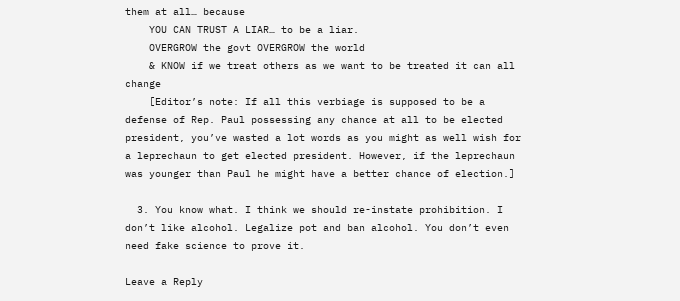them at all… because
    YOU CAN TRUST A LIAR… to be a liar.
    OVERGROW the govt OVERGROW the world
    & KNOW if we treat others as we want to be treated it can all change
    [Editor’s note: If all this verbiage is supposed to be a defense of Rep. Paul possessing any chance at all to be elected president, you’ve wasted a lot words as you might as well wish for a leprechaun to get elected president. However, if the leprechaun was younger than Paul he might have a better chance of election.]

  3. You know what. I think we should re-instate prohibition. I don’t like alcohol. Legalize pot and ban alcohol. You don’t even need fake science to prove it.

Leave a Reply